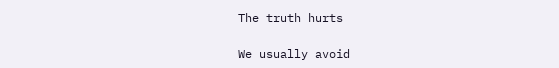The truth hurts

We usually avoid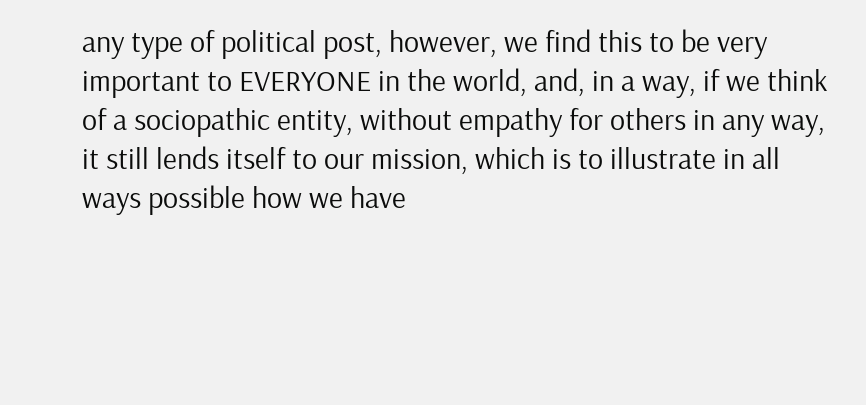any type of political post, however, we find this to be very important to EVERYONE in the world, and, in a way, if we think of a sociopathic entity, without empathy for others in any way, it still lends itself to our mission, which is to illustrate in all ways possible how we have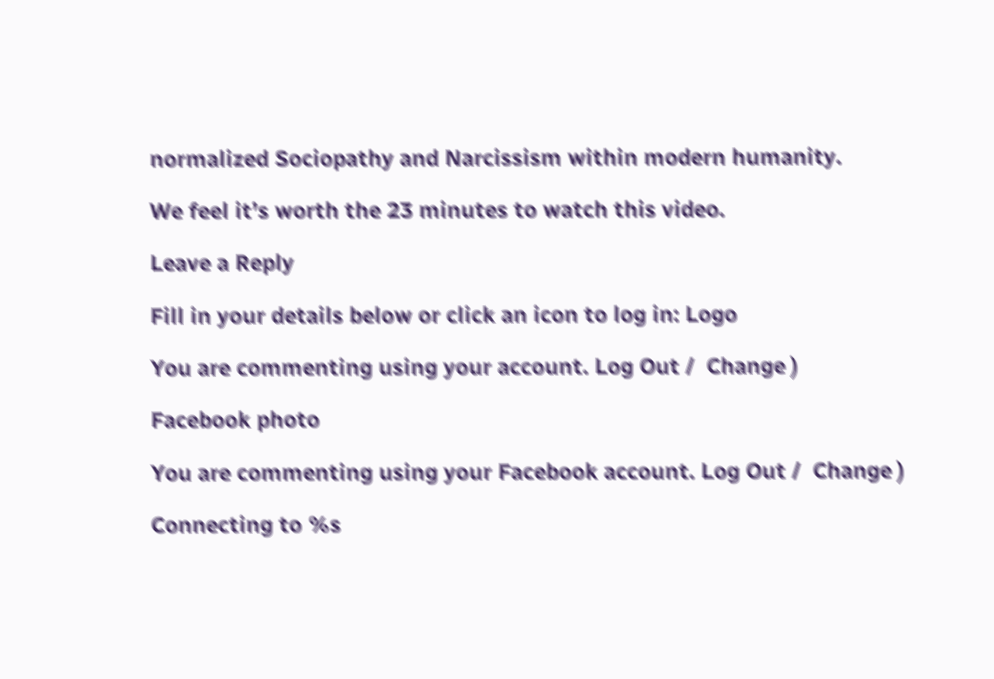normalized Sociopathy and Narcissism within modern humanity.

We feel it’s worth the 23 minutes to watch this video.

Leave a Reply

Fill in your details below or click an icon to log in: Logo

You are commenting using your account. Log Out /  Change )

Facebook photo

You are commenting using your Facebook account. Log Out /  Change )

Connecting to %s